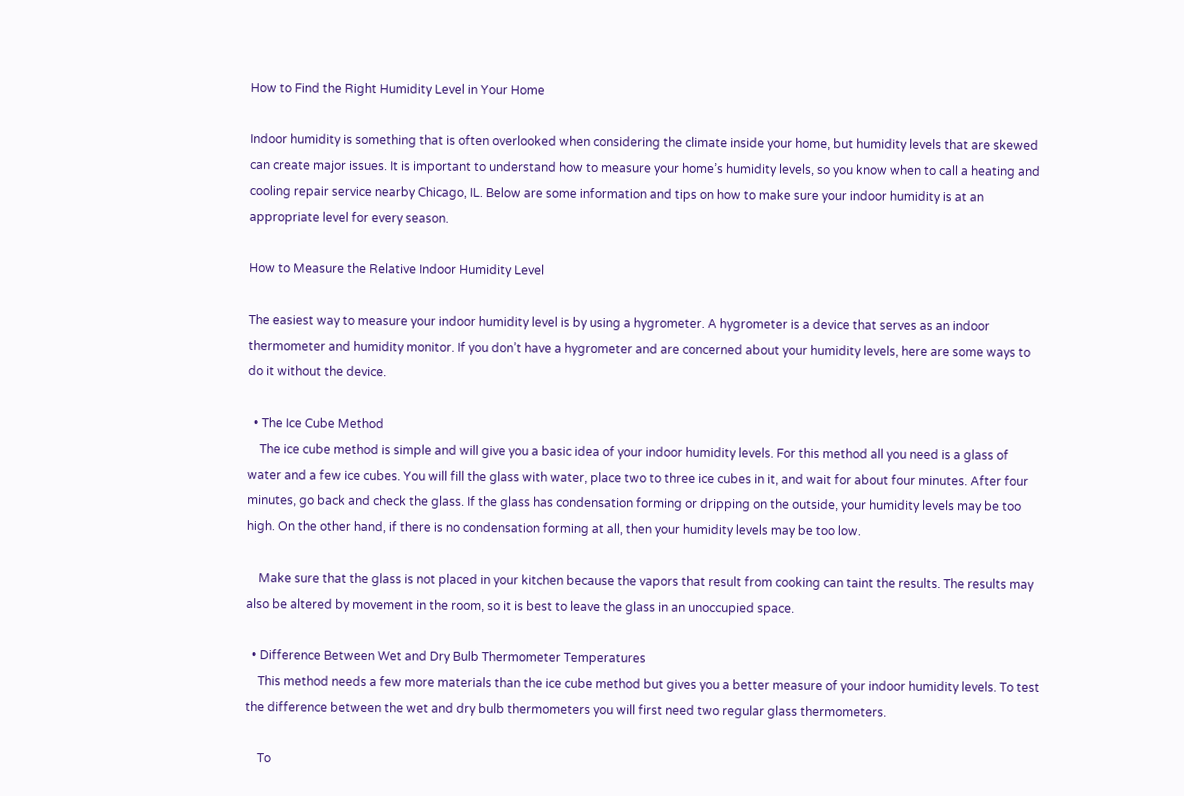How to Find the Right Humidity Level in Your Home

Indoor humidity is something that is often overlooked when considering the climate inside your home, but humidity levels that are skewed can create major issues. It is important to understand how to measure your home’s humidity levels, so you know when to call a heating and cooling repair service nearby Chicago, IL. Below are some information and tips on how to make sure your indoor humidity is at an appropriate level for every season.

How to Measure the Relative Indoor Humidity Level

The easiest way to measure your indoor humidity level is by using a hygrometer. A hygrometer is a device that serves as an indoor thermometer and humidity monitor. If you don’t have a hygrometer and are concerned about your humidity levels, here are some ways to do it without the device.

  • The Ice Cube Method
    The ice cube method is simple and will give you a basic idea of your indoor humidity levels. For this method all you need is a glass of water and a few ice cubes. You will fill the glass with water, place two to three ice cubes in it, and wait for about four minutes. After four minutes, go back and check the glass. If the glass has condensation forming or dripping on the outside, your humidity levels may be too high. On the other hand, if there is no condensation forming at all, then your humidity levels may be too low.

    Make sure that the glass is not placed in your kitchen because the vapors that result from cooking can taint the results. The results may also be altered by movement in the room, so it is best to leave the glass in an unoccupied space.

  • Difference Between Wet and Dry Bulb Thermometer Temperatures
    This method needs a few more materials than the ice cube method but gives you a better measure of your indoor humidity levels. To test the difference between the wet and dry bulb thermometers you will first need two regular glass thermometers.

    To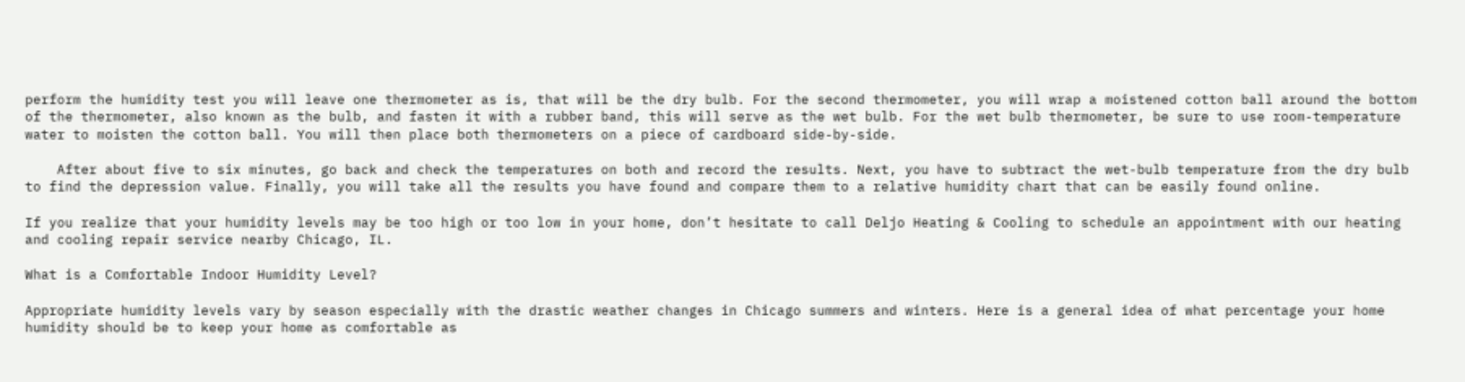perform the humidity test you will leave one thermometer as is, that will be the dry bulb. For the second thermometer, you will wrap a moistened cotton ball around the bottom of the thermometer, also known as the bulb, and fasten it with a rubber band, this will serve as the wet bulb. For the wet bulb thermometer, be sure to use room-temperature water to moisten the cotton ball. You will then place both thermometers on a piece of cardboard side-by-side.

    After about five to six minutes, go back and check the temperatures on both and record the results. Next, you have to subtract the wet-bulb temperature from the dry bulb to find the depression value. Finally, you will take all the results you have found and compare them to a relative humidity chart that can be easily found online.

If you realize that your humidity levels may be too high or too low in your home, don’t hesitate to call Deljo Heating & Cooling to schedule an appointment with our heating and cooling repair service nearby Chicago, IL.

What is a Comfortable Indoor Humidity Level?

Appropriate humidity levels vary by season especially with the drastic weather changes in Chicago summers and winters. Here is a general idea of what percentage your home humidity should be to keep your home as comfortable as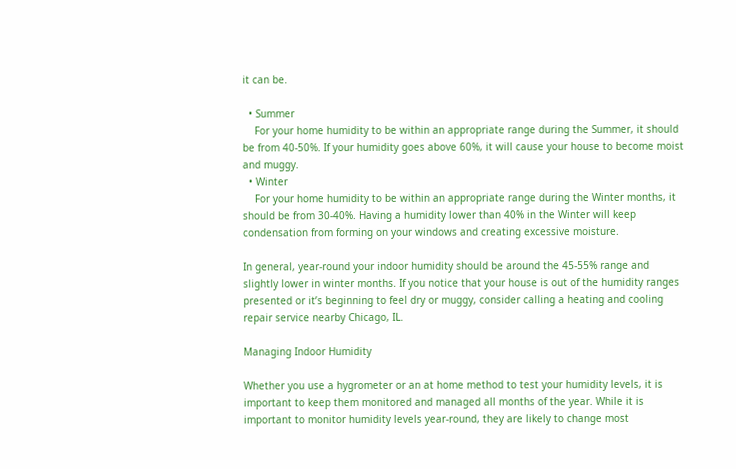it can be.

  • Summer
    For your home humidity to be within an appropriate range during the Summer, it should be from 40-50%. If your humidity goes above 60%, it will cause your house to become moist and muggy.
  • Winter
    For your home humidity to be within an appropriate range during the Winter months, it should be from 30-40%. Having a humidity lower than 40% in the Winter will keep condensation from forming on your windows and creating excessive moisture.

In general, year-round your indoor humidity should be around the 45-55% range and slightly lower in winter months. If you notice that your house is out of the humidity ranges presented or it’s beginning to feel dry or muggy, consider calling a heating and cooling repair service nearby Chicago, IL.

Managing Indoor Humidity

Whether you use a hygrometer or an at home method to test your humidity levels, it is important to keep them monitored and managed all months of the year. While it is important to monitor humidity levels year-round, they are likely to change most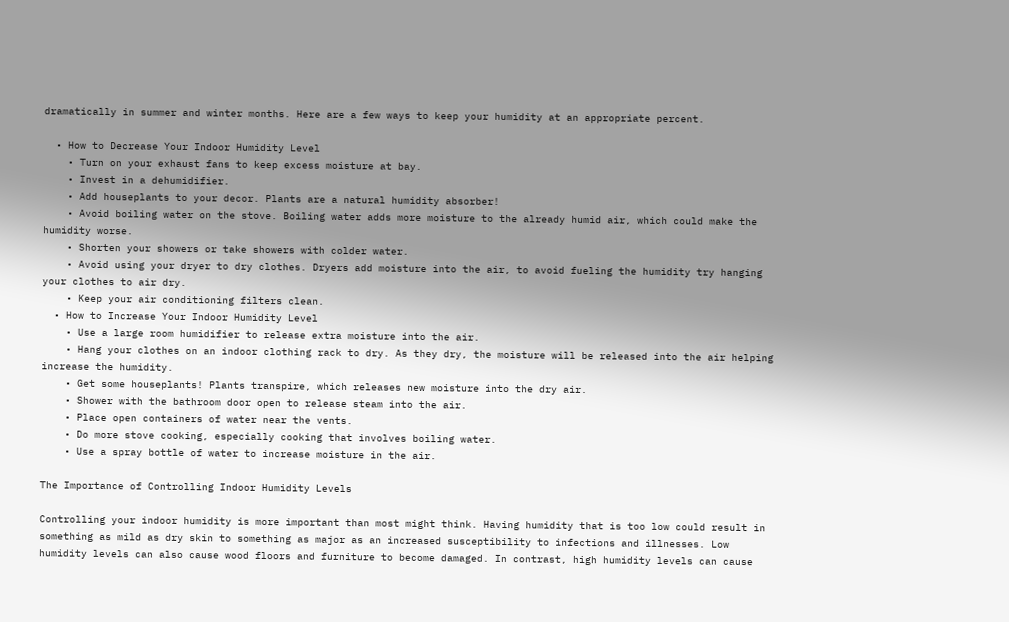dramatically in summer and winter months. Here are a few ways to keep your humidity at an appropriate percent.

  • How to Decrease Your Indoor Humidity Level
    • Turn on your exhaust fans to keep excess moisture at bay.
    • Invest in a dehumidifier.
    • Add houseplants to your decor. Plants are a natural humidity absorber!
    • Avoid boiling water on the stove. Boiling water adds more moisture to the already humid air, which could make the humidity worse.
    • Shorten your showers or take showers with colder water.
    • Avoid using your dryer to dry clothes. Dryers add moisture into the air, to avoid fueling the humidity try hanging your clothes to air dry.
    • Keep your air conditioning filters clean.
  • How to Increase Your Indoor Humidity Level
    • Use a large room humidifier to release extra moisture into the air.
    • Hang your clothes on an indoor clothing rack to dry. As they dry, the moisture will be released into the air helping increase the humidity.
    • Get some houseplants! Plants transpire, which releases new moisture into the dry air.
    • Shower with the bathroom door open to release steam into the air.
    • Place open containers of water near the vents.
    • Do more stove cooking, especially cooking that involves boiling water.
    • Use a spray bottle of water to increase moisture in the air.

The Importance of Controlling Indoor Humidity Levels

Controlling your indoor humidity is more important than most might think. Having humidity that is too low could result in something as mild as dry skin to something as major as an increased susceptibility to infections and illnesses. Low humidity levels can also cause wood floors and furniture to become damaged. In contrast, high humidity levels can cause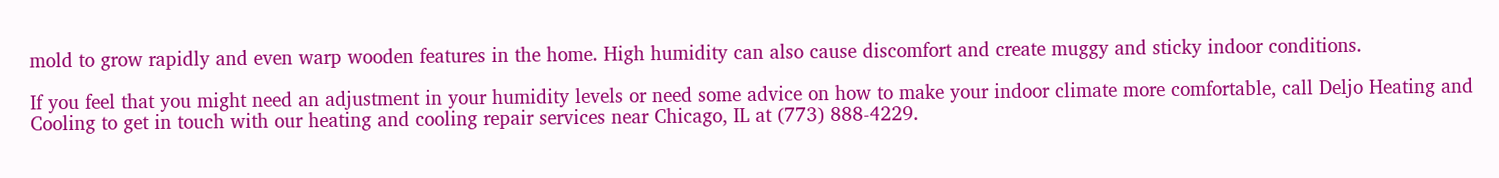mold to grow rapidly and even warp wooden features in the home. High humidity can also cause discomfort and create muggy and sticky indoor conditions.

If you feel that you might need an adjustment in your humidity levels or need some advice on how to make your indoor climate more comfortable, call Deljo Heating and Cooling to get in touch with our heating and cooling repair services near Chicago, IL at (773) 888-4229.